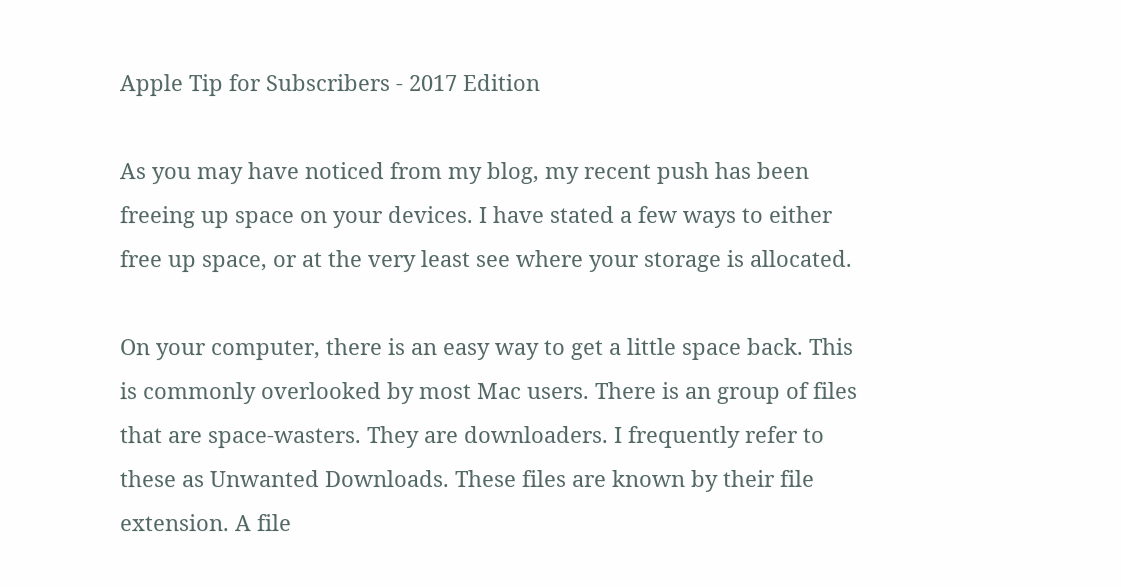Apple Tip for Subscribers - 2017 Edition

As you may have noticed from my blog, my recent push has been freeing up space on your devices. I have stated a few ways to either free up space, or at the very least see where your storage is allocated.

On your computer, there is an easy way to get a little space back. This is commonly overlooked by most Mac users. There is an group of files that are space-wasters. They are downloaders. I frequently refer to these as Unwanted Downloads. These files are known by their file extension. A file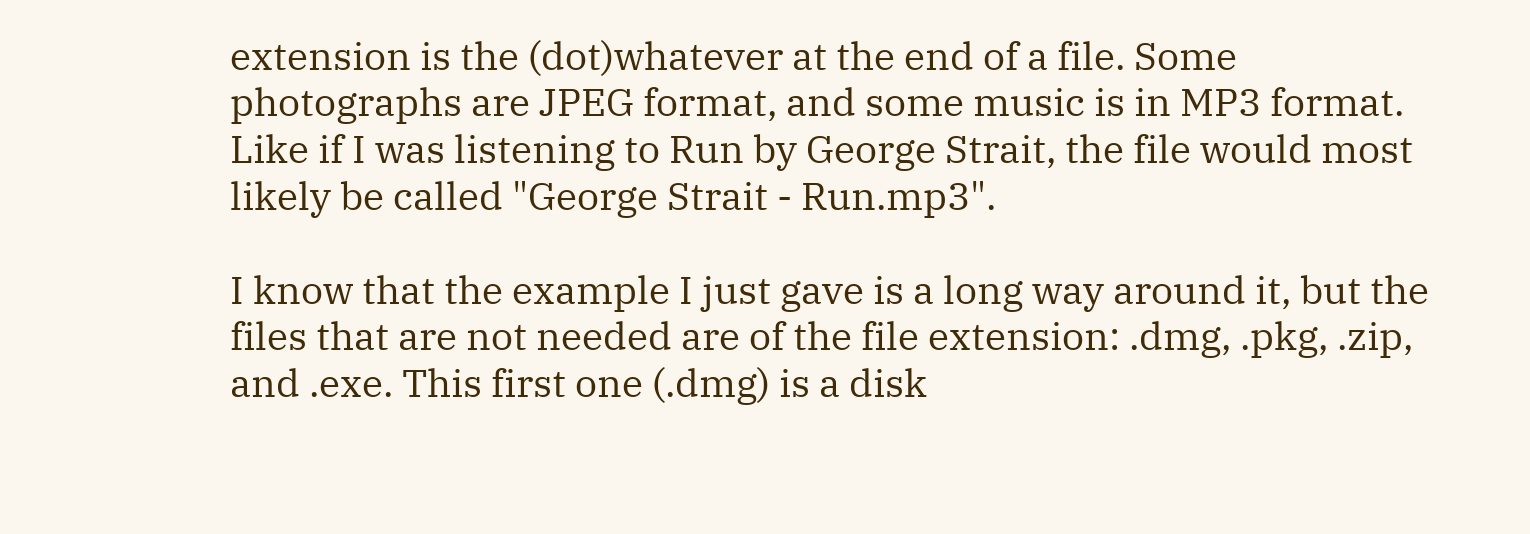extension is the (dot)whatever at the end of a file. Some photographs are JPEG format, and some music is in MP3 format. Like if I was listening to Run by George Strait, the file would most likely be called "George Strait - Run.mp3".

I know that the example I just gave is a long way around it, but the files that are not needed are of the file extension: .dmg, .pkg, .zip, and .exe. This first one (.dmg) is a disk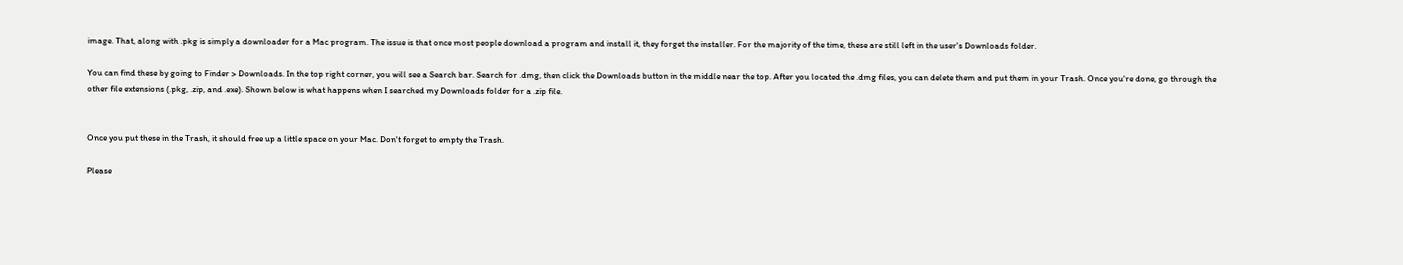image. That, along with .pkg is simply a downloader for a Mac program. The issue is that once most people download a program and install it, they forget the installer. For the majority of the time, these are still left in the user's Downloads folder.

You can find these by going to Finder > Downloads. In the top right corner, you will see a Search bar. Search for .dmg, then click the Downloads button in the middle near the top. After you located the .dmg files, you can delete them and put them in your Trash. Once you're done, go through the other file extensions (.pkg, .zip, and .exe). Shown below is what happens when I searched my Downloads folder for a .zip file.


Once you put these in the Trash, it should free up a little space on your Mac. Don't forget to empty the Trash.

Please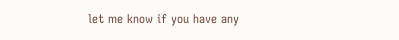let me know if you have any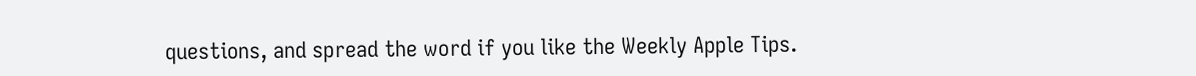questions, and spread the word if you like the Weekly Apple Tips.